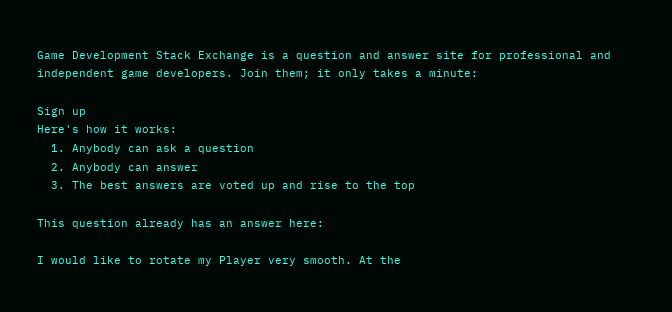Game Development Stack Exchange is a question and answer site for professional and independent game developers. Join them; it only takes a minute:

Sign up
Here's how it works:
  1. Anybody can ask a question
  2. Anybody can answer
  3. The best answers are voted up and rise to the top

This question already has an answer here:

I would like to rotate my Player very smooth. At the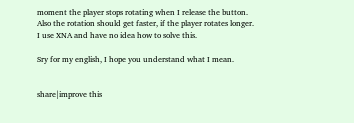moment the player stops rotating when I release the button. Also the rotation should get faster, if the player rotates longer. I use XNA and have no idea how to solve this.

Sry for my english, I hope you understand what I mean.


share|improve this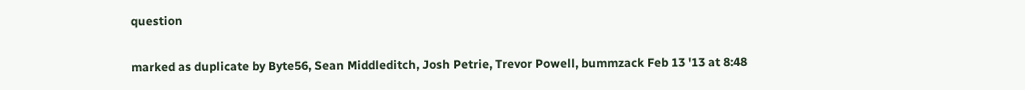question

marked as duplicate by Byte56, Sean Middleditch, Josh Petrie, Trevor Powell, bummzack Feb 13 '13 at 8:48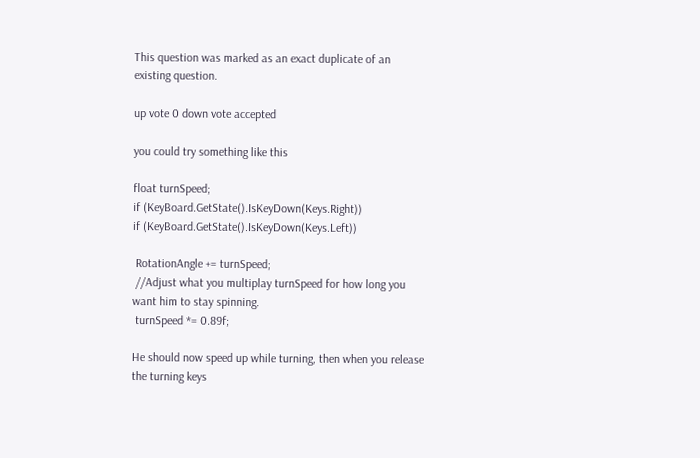This question was marked as an exact duplicate of an existing question.

up vote 0 down vote accepted

you could try something like this

float turnSpeed;
if (KeyBoard.GetState().IsKeyDown(Keys.Right))
if (KeyBoard.GetState().IsKeyDown(Keys.Left))

 RotationAngle += turnSpeed;
 //Adjust what you multiplay turnSpeed for how long you want him to stay spinning.
 turnSpeed *= 0.89f;

He should now speed up while turning, then when you release the turning keys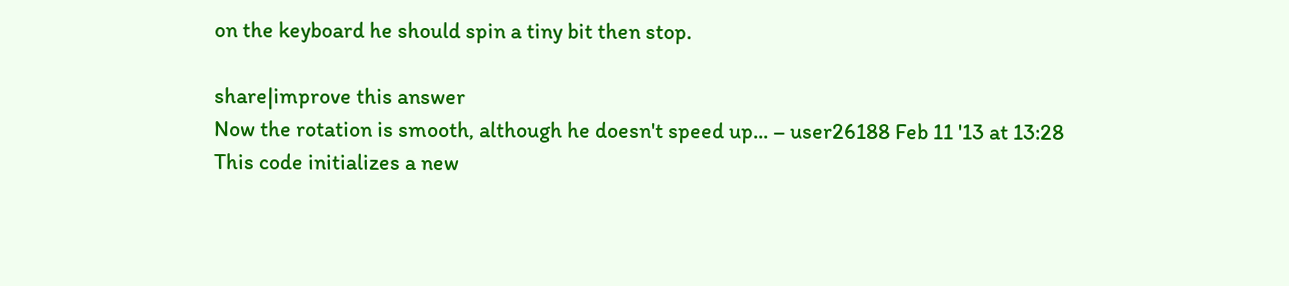on the keyboard he should spin a tiny bit then stop.

share|improve this answer
Now the rotation is smooth, although he doesn't speed up... – user26188 Feb 11 '13 at 13:28
This code initializes a new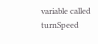variable called turnSpeed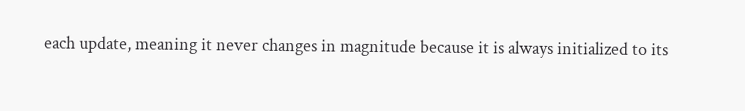each update, meaning it never changes in magnitude because it is always initialized to its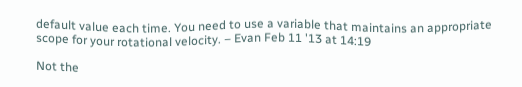default value each time. You need to use a variable that maintains an appropriate scope for your rotational velocity. – Evan Feb 11 '13 at 14:19

Not the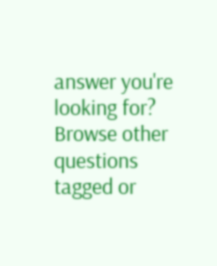answer you're looking for? Browse other questions tagged or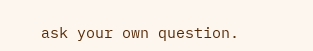ask your own question.